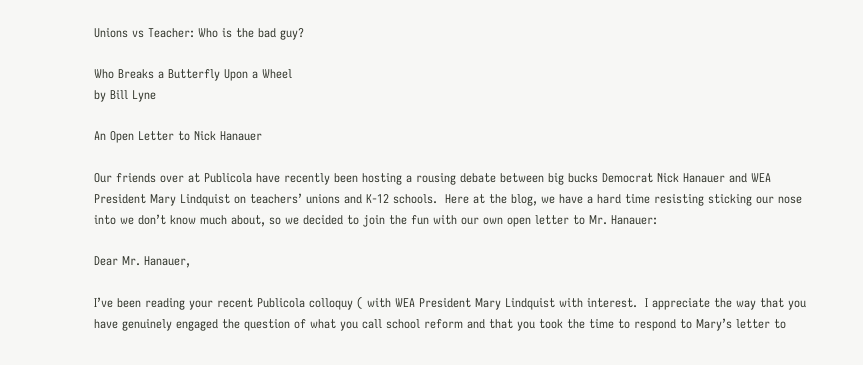Unions vs Teacher: Who is the bad guy?

Who Breaks a Butterfly Upon a Wheel
by Bill Lyne

An Open Letter to Nick Hanauer

Our friends over at Publicola have recently been hosting a rousing debate between big bucks Democrat Nick Hanauer and WEA President Mary Lindquist on teachers’ unions and K-12 schools.  Here at the blog, we have a hard time resisting sticking our nose into we don’t know much about, so we decided to join the fun with our own open letter to Mr. Hanauer:

Dear Mr. Hanauer,

I’ve been reading your recent Publicola colloquy ( with WEA President Mary Lindquist with interest.  I appreciate the way that you have genuinely engaged the question of what you call school reform and that you took the time to respond to Mary’s letter to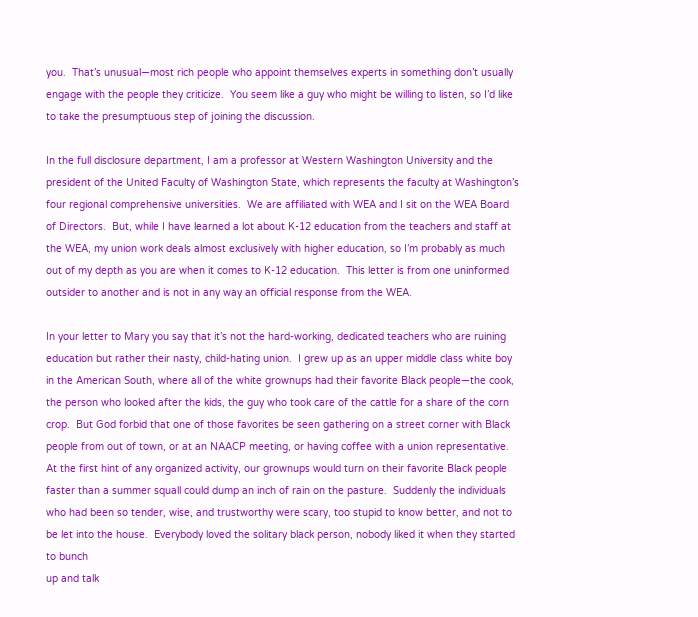you.  That’s unusual—most rich people who appoint themselves experts in something don’t usually engage with the people they criticize.  You seem like a guy who might be willing to listen, so I’d like to take the presumptuous step of joining the discussion.

In the full disclosure department, I am a professor at Western Washington University and the president of the United Faculty of Washington State, which represents the faculty at Washington’s four regional comprehensive universities.  We are affiliated with WEA and I sit on the WEA Board of Directors.  But, while I have learned a lot about K-12 education from the teachers and staff at the WEA, my union work deals almost exclusively with higher education, so I’m probably as much out of my depth as you are when it comes to K-12 education.  This letter is from one uninformed outsider to another and is not in any way an official response from the WEA.

In your letter to Mary you say that it’s not the hard-working, dedicated teachers who are ruining education but rather their nasty, child-hating union.  I grew up as an upper middle class white boy in the American South, where all of the white grownups had their favorite Black people—the cook, the person who looked after the kids, the guy who took care of the cattle for a share of the corn crop.  But God forbid that one of those favorites be seen gathering on a street corner with Black people from out of town, or at an NAACP meeting, or having coffee with a union representative.  At the first hint of any organized activity, our grownups would turn on their favorite Black people faster than a summer squall could dump an inch of rain on the pasture.  Suddenly the individuals who had been so tender, wise, and trustworthy were scary, too stupid to know better, and not to be let into the house.  Everybody loved the solitary black person, nobody liked it when they started to bunch
up and talk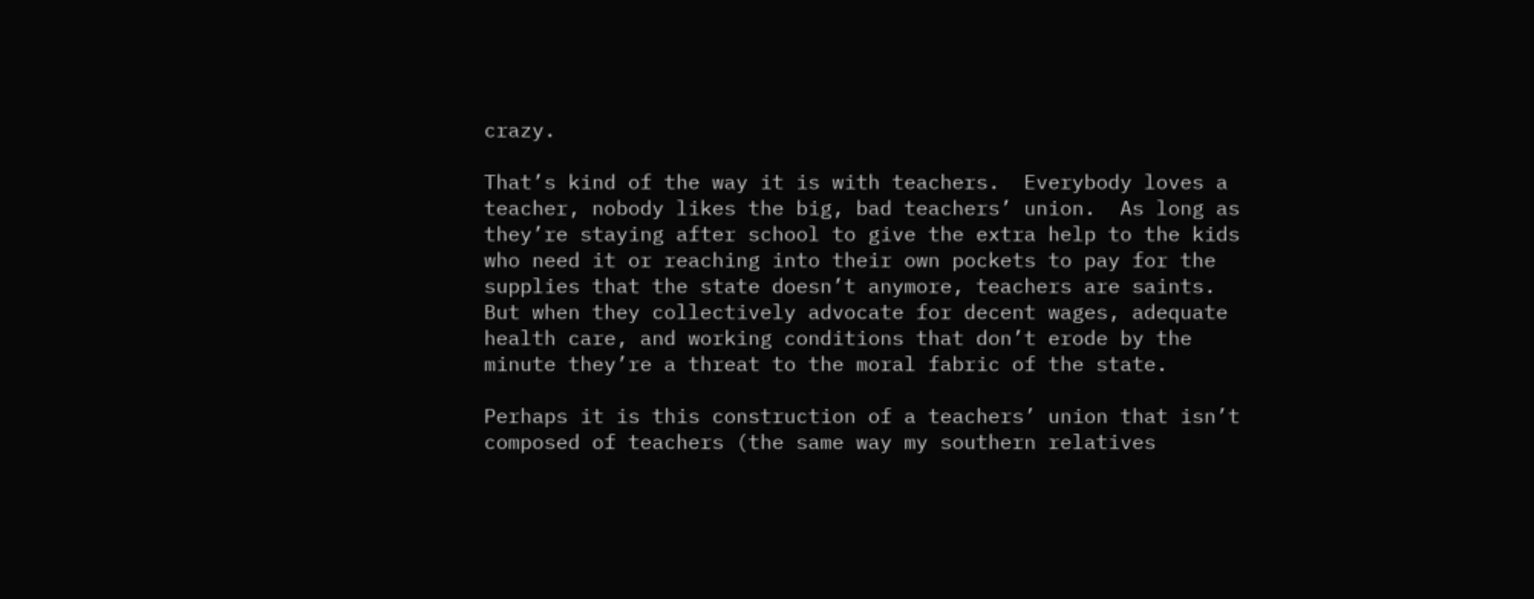crazy.

That’s kind of the way it is with teachers.  Everybody loves a teacher, nobody likes the big, bad teachers’ union.  As long as they’re staying after school to give the extra help to the kids who need it or reaching into their own pockets to pay for the supplies that the state doesn’t anymore, teachers are saints.  But when they collectively advocate for decent wages, adequate health care, and working conditions that don’t erode by the minute they’re a threat to the moral fabric of the state.

Perhaps it is this construction of a teachers’ union that isn’t composed of teachers (the same way my southern relatives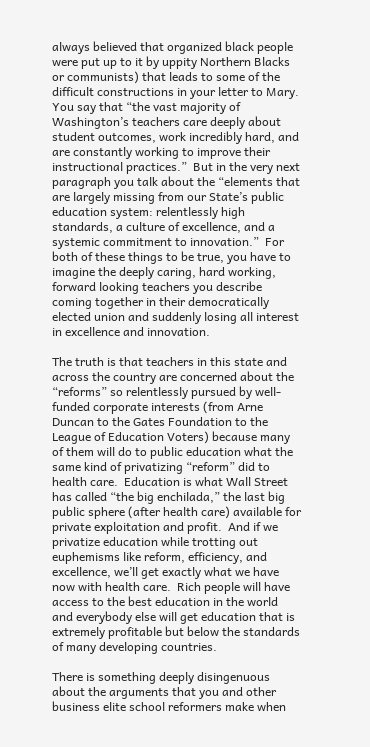always believed that organized black people were put up to it by uppity Northern Blacks or communists) that leads to some of the difficult constructions in your letter to Mary.  You say that “the vast majority of Washington’s teachers care deeply about student outcomes, work incredibly hard, and are constantly working to improve their instructional practices.”  But in the very next paragraph you talk about the “elements that are largely missing from our State’s public education system: relentlessly high standards, a culture of excellence, and a systemic commitment to innovation.”  For both of these things to be true, you have to imagine the deeply caring, hard working, forward looking teachers you describe coming together in their democratically elected union and suddenly losing all interest in excellence and innovation.

The truth is that teachers in this state and across the country are concerned about the “reforms” so relentlessly pursued by well-funded corporate interests (from Arne Duncan to the Gates Foundation to the League of Education Voters) because many of them will do to public education what the same kind of privatizing “reform” did to health care.  Education is what Wall Street has called “the big enchilada,” the last big public sphere (after health care) available for private exploitation and profit.  And if we privatize education while trotting out euphemisms like reform, efficiency, and excellence, we’ll get exactly what we have now with health care.  Rich people will have access to the best education in the world and everybody else will get education that is extremely profitable but below the standards of many developing countries.

There is something deeply disingenuous about the arguments that you and other business elite school reformers make when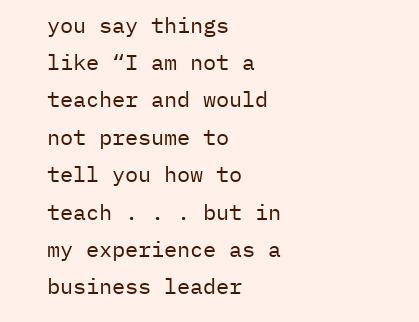you say things like “I am not a teacher and would not presume to tell you how to teach . . . but in my experience as a business leader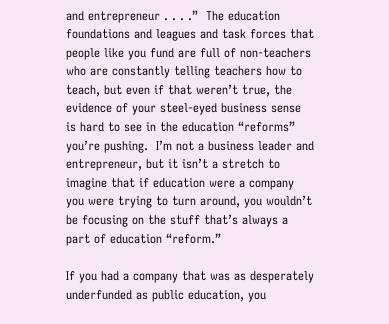and entrepreneur . . . .”  The education foundations and leagues and task forces that people like you fund are full of non-teachers who are constantly telling teachers how to teach, but even if that weren’t true, the evidence of your steel-eyed business sense is hard to see in the education “reforms” you’re pushing.  I’m not a business leader and entrepreneur, but it isn’t a stretch to imagine that if education were a company you were trying to turn around, you wouldn’t be focusing on the stuff that’s always a part of education “reform.”

If you had a company that was as desperately underfunded as public education, you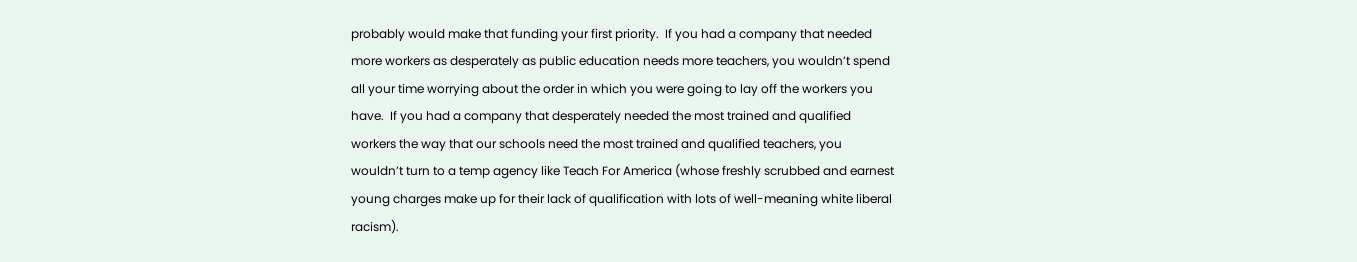probably would make that funding your first priority.  If you had a company that needed more workers as desperately as public education needs more teachers, you wouldn’t spend all your time worrying about the order in which you were going to lay off the workers you have.  If you had a company that desperately needed the most trained and qualified workers the way that our schools need the most trained and qualified teachers, you wouldn’t turn to a temp agency like Teach For America (whose freshly scrubbed and earnest young charges make up for their lack of qualification with lots of well-meaning white liberal racism).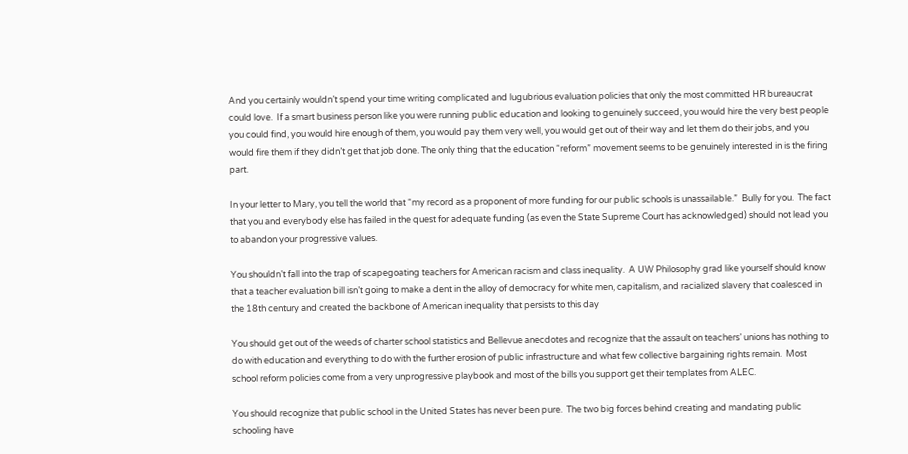And you certainly wouldn’t spend your time writing complicated and lugubrious evaluation policies that only the most committed HR bureaucrat could love.  If a smart business person like you were running public education and looking to genuinely succeed, you would hire the very best people you could find, you would hire enough of them, you would pay them very well, you would get out of their way and let them do their jobs, and you would fire them if they didn’t get that job done. The only thing that the education “reform” movement seems to be genuinely interested in is the firing part.

In your letter to Mary, you tell the world that “my record as a proponent of more funding for our public schools is unassailable.”  Bully for you.  The fact that you and everybody else has failed in the quest for adequate funding (as even the State Supreme Court has acknowledged) should not lead you to abandon your progressive values.

You shouldn’t fall into the trap of scapegoating teachers for American racism and class inequality.  A UW Philosophy grad like yourself should know that a teacher evaluation bill isn’t going to make a dent in the alloy of democracy for white men, capitalism, and racialized slavery that coalesced in the 18th century and created the backbone of American inequality that persists to this day

You should get out of the weeds of charter school statistics and Bellevue anecdotes and recognize that the assault on teachers’ unions has nothing to do with education and everything to do with the further erosion of public infrastructure and what few collective bargaining rights remain.  Most school reform policies come from a very unprogressive playbook and most of the bills you support get their templates from ALEC.

You should recognize that public school in the United States has never been pure.  The two big forces behind creating and mandating public schooling have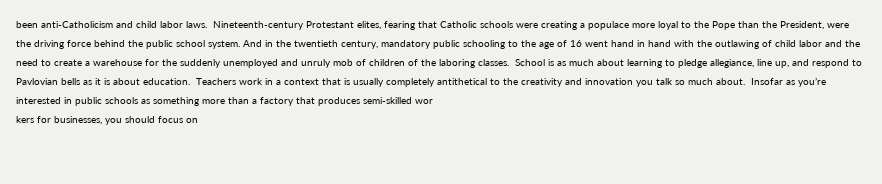been anti-Catholicism and child labor laws.  Nineteenth-century Protestant elites, fearing that Catholic schools were creating a populace more loyal to the Pope than the President, were the driving force behind the public school system. And in the twentieth century, mandatory public schooling to the age of 16 went hand in hand with the outlawing of child labor and the need to create a warehouse for the suddenly unemployed and unruly mob of children of the laboring classes.  School is as much about learning to pledge allegiance, line up, and respond to Pavlovian bells as it is about education.  Teachers work in a context that is usually completely antithetical to the creativity and innovation you talk so much about.  Insofar as you’re interested in public schools as something more than a factory that produces semi-skilled wor
kers for businesses, you should focus on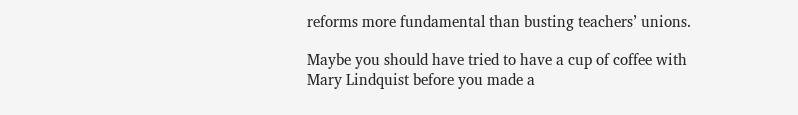reforms more fundamental than busting teachers’ unions.

Maybe you should have tried to have a cup of coffee with Mary Lindquist before you made a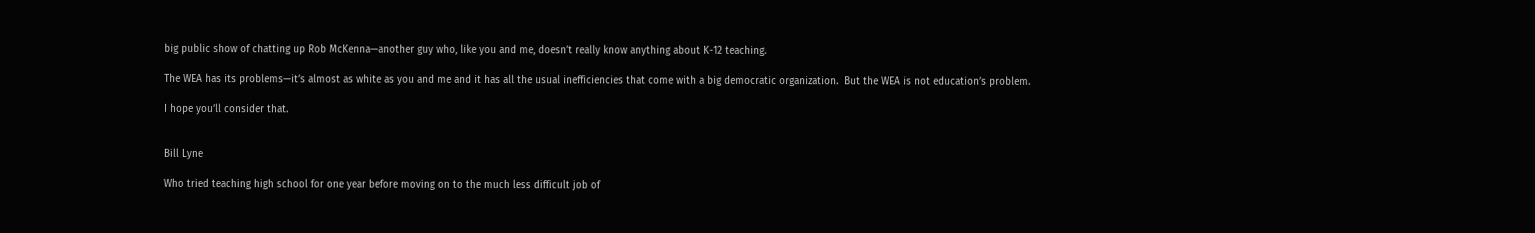big public show of chatting up Rob McKenna—another guy who, like you and me, doesn’t really know anything about K-12 teaching.

The WEA has its problems—it’s almost as white as you and me and it has all the usual inefficiencies that come with a big democratic organization.  But the WEA is not education’s problem.

I hope you’ll consider that.


Bill Lyne

Who tried teaching high school for one year before moving on to the much less difficult job of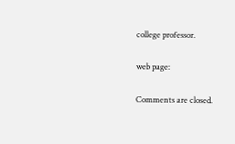college professor.

web page:

Comments are closed.